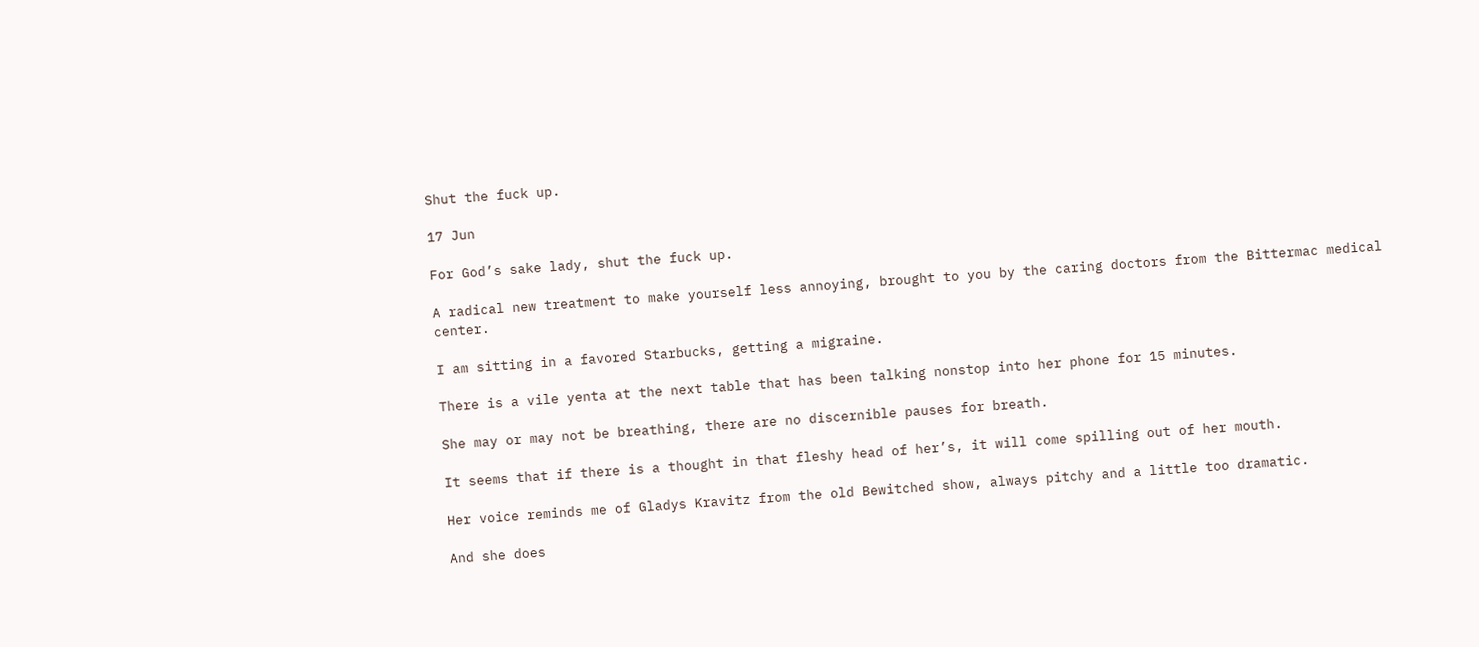Shut the fuck up.

17 Jun

For God’s sake lady, shut the fuck up.

A radical new treatment to make yourself less annoying, brought to you by the caring doctors from the Bittermac medical center.

I am sitting in a favored Starbucks, getting a migraine.

There is a vile yenta at the next table that has been talking nonstop into her phone for 15 minutes.

She may or may not be breathing, there are no discernible pauses for breath.

It seems that if there is a thought in that fleshy head of her’s, it will come spilling out of her mouth.

Her voice reminds me of Gladys Kravitz from the old Bewitched show, always pitchy and a little too dramatic.

And she does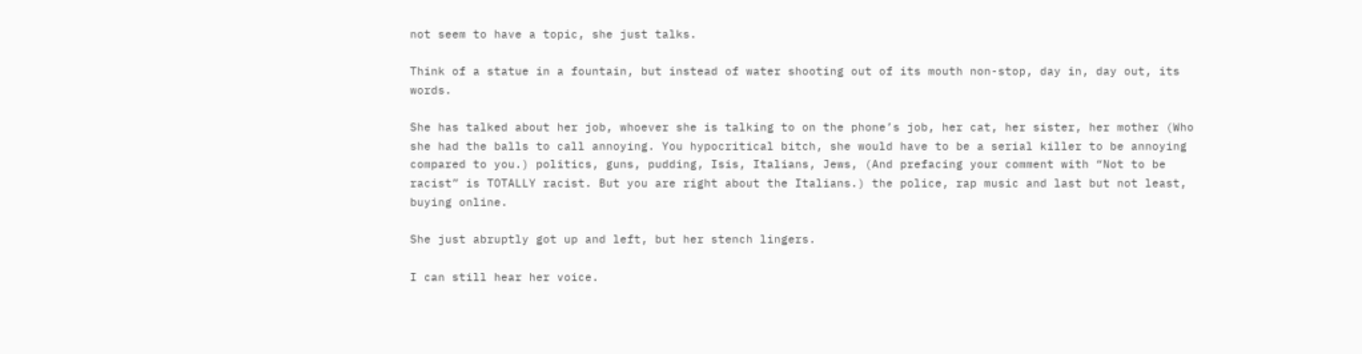not seem to have a topic, she just talks.

Think of a statue in a fountain, but instead of water shooting out of its mouth non-stop, day in, day out, its words.

She has talked about her job, whoever she is talking to on the phone’s job, her cat, her sister, her mother (Who she had the balls to call annoying. You hypocritical bitch, she would have to be a serial killer to be annoying compared to you.) politics, guns, pudding, Isis, Italians, Jews, (And prefacing your comment with “Not to be racist” is TOTALLY racist. But you are right about the Italians.) the police, rap music and last but not least, buying online.

She just abruptly got up and left, but her stench lingers.

I can still hear her voice.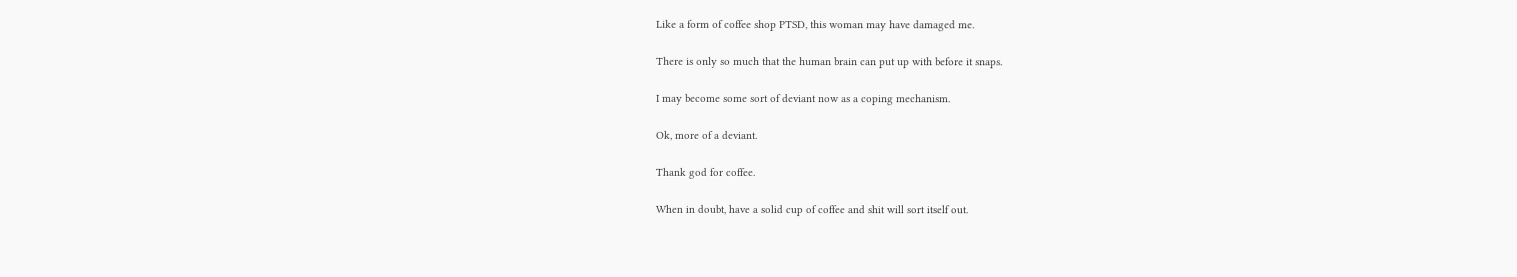Like a form of coffee shop PTSD, this woman may have damaged me.

There is only so much that the human brain can put up with before it snaps.

I may become some sort of deviant now as a coping mechanism.

Ok, more of a deviant.

Thank god for coffee.

When in doubt, have a solid cup of coffee and shit will sort itself out.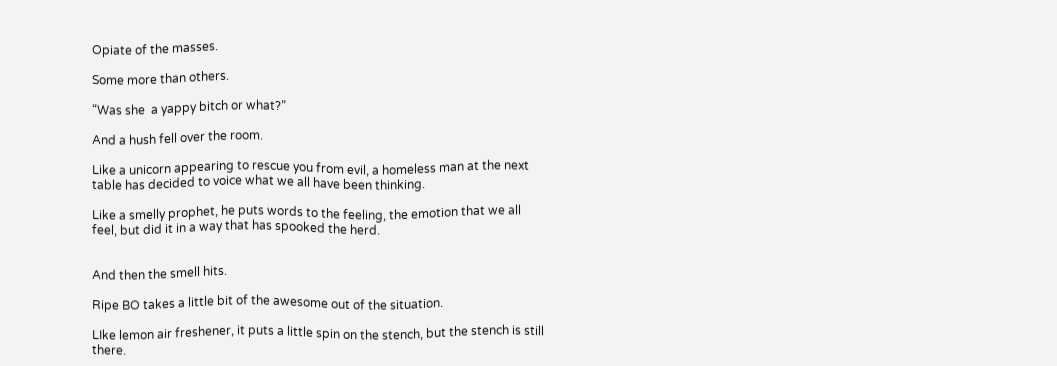Opiate of the masses.

Some more than others.

“Was she  a yappy bitch or what?”

And a hush fell over the room.

Like a unicorn appearing to rescue you from evil, a homeless man at the next table has decided to voice what we all have been thinking.

Like a smelly prophet, he puts words to the feeling, the emotion that we all feel, but did it in a way that has spooked the herd.


And then the smell hits.

Ripe BO takes a little bit of the awesome out of the situation.

LIke lemon air freshener, it puts a little spin on the stench, but the stench is still there.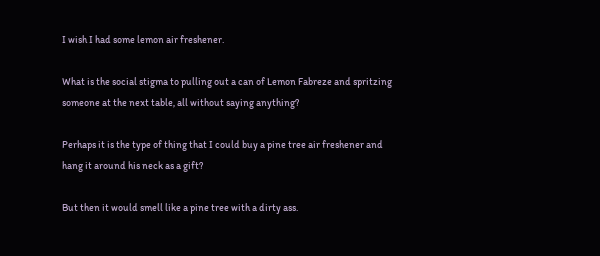I wish I had some lemon air freshener.

What is the social stigma to pulling out a can of Lemon Fabreze and spritzing someone at the next table, all without saying anything?

Perhaps it is the type of thing that I could buy a pine tree air freshener and hang it around his neck as a gift?

But then it would smell like a pine tree with a dirty ass.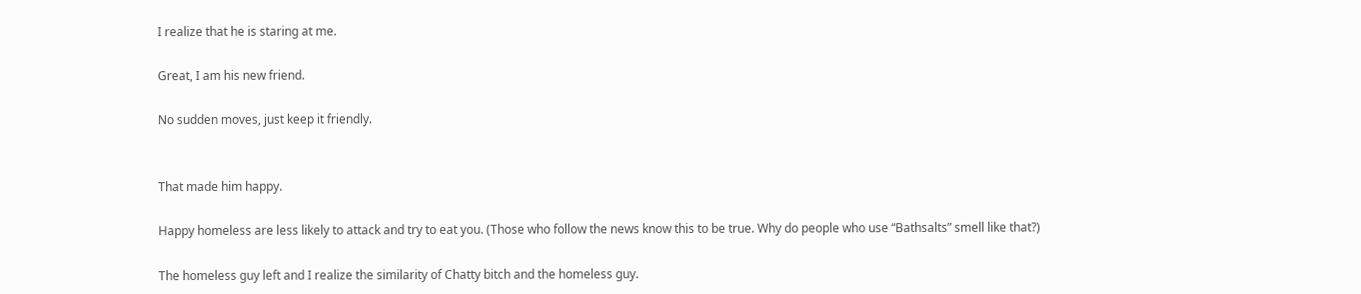I realize that he is staring at me.

Great, I am his new friend.

No sudden moves, just keep it friendly.


That made him happy.

Happy homeless are less likely to attack and try to eat you. (Those who follow the news know this to be true. Why do people who use “Bathsalts” smell like that?)

The homeless guy left and I realize the similarity of Chatty bitch and the homeless guy.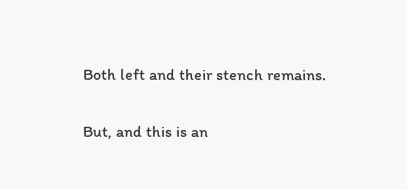Both left and their stench remains.

But, and this is an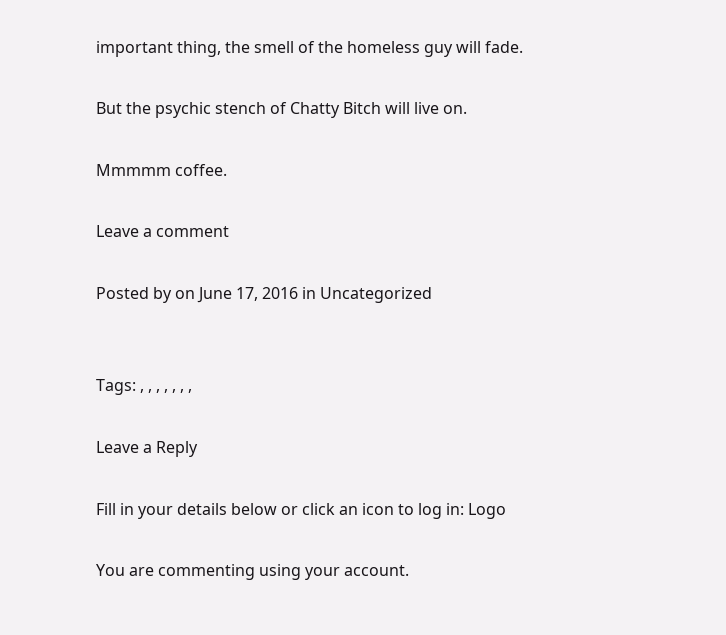important thing, the smell of the homeless guy will fade.

But the psychic stench of Chatty Bitch will live on.

Mmmmm coffee.

Leave a comment

Posted by on June 17, 2016 in Uncategorized


Tags: , , , , , , ,

Leave a Reply

Fill in your details below or click an icon to log in: Logo

You are commenting using your account.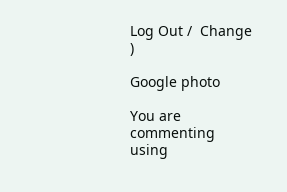Log Out /  Change )

Google photo

You are commenting using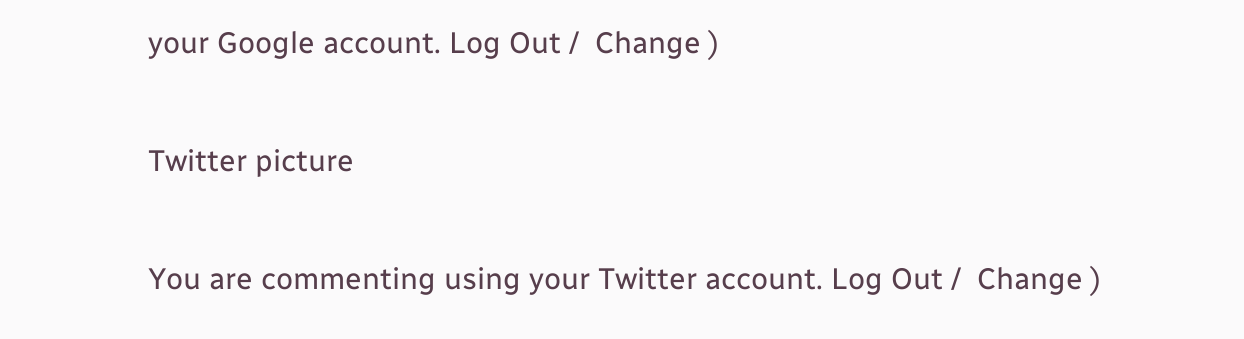your Google account. Log Out /  Change )

Twitter picture

You are commenting using your Twitter account. Log Out /  Change )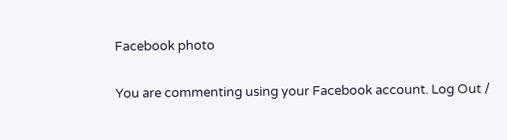Facebook photo

You are commenting using your Facebook account. Log Out /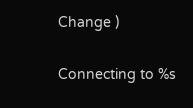Change )

Connecting to %s